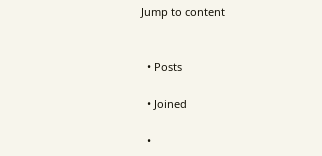Jump to content


  • Posts

  • Joined

  •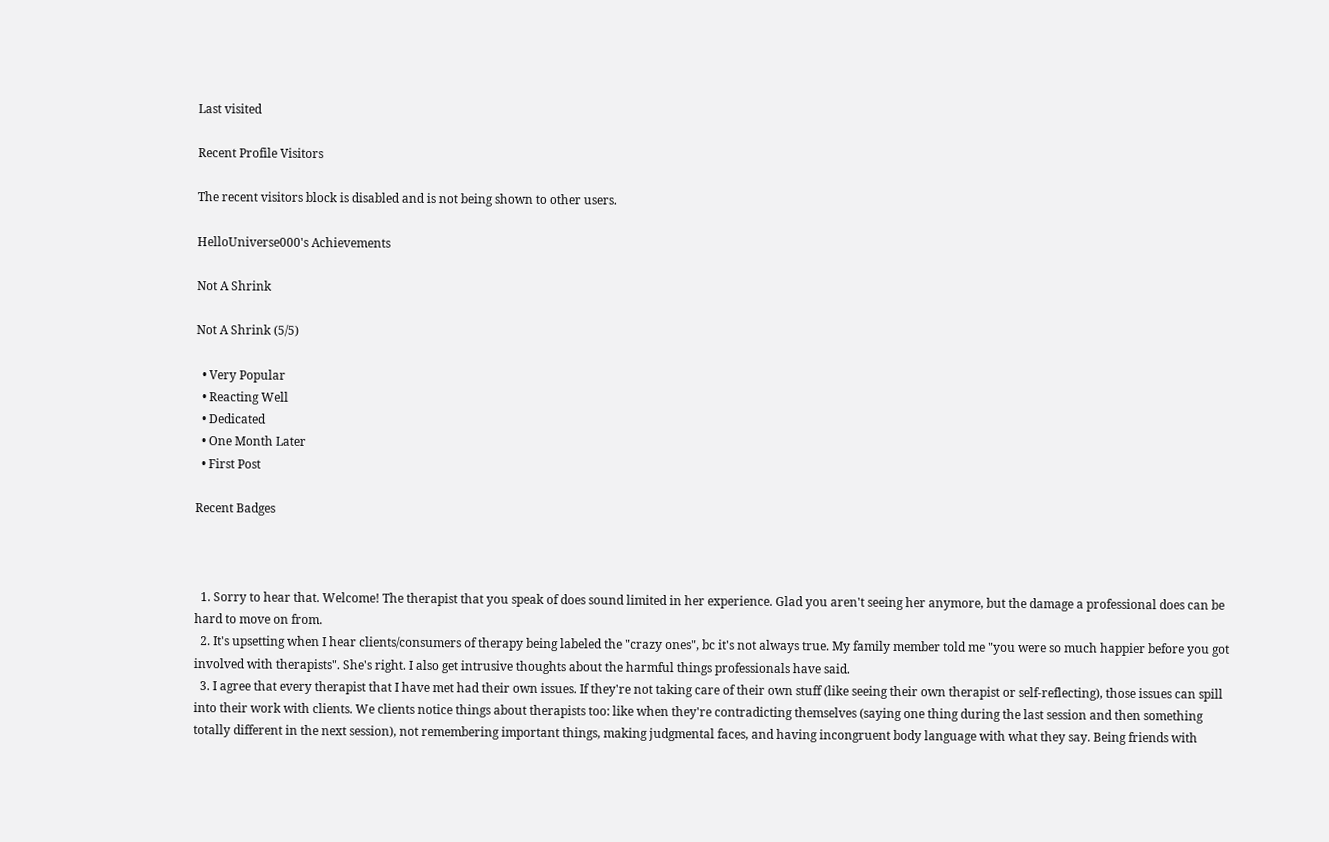Last visited

Recent Profile Visitors

The recent visitors block is disabled and is not being shown to other users.

HelloUniverse000's Achievements

Not A Shrink

Not A Shrink (5/5)

  • Very Popular
  • Reacting Well
  • Dedicated
  • One Month Later
  • First Post

Recent Badges



  1. Sorry to hear that. Welcome! The therapist that you speak of does sound limited in her experience. Glad you aren't seeing her anymore, but the damage a professional does can be hard to move on from.
  2. It's upsetting when I hear clients/consumers of therapy being labeled the "crazy ones", bc it's not always true. My family member told me "you were so much happier before you got involved with therapists". She's right. I also get intrusive thoughts about the harmful things professionals have said.
  3. I agree that every therapist that I have met had their own issues. If they're not taking care of their own stuff (like seeing their own therapist or self-reflecting), those issues can spill into their work with clients. We clients notice things about therapists too: like when they're contradicting themselves (saying one thing during the last session and then something totally different in the next session), not remembering important things, making judgmental faces, and having incongruent body language with what they say. Being friends with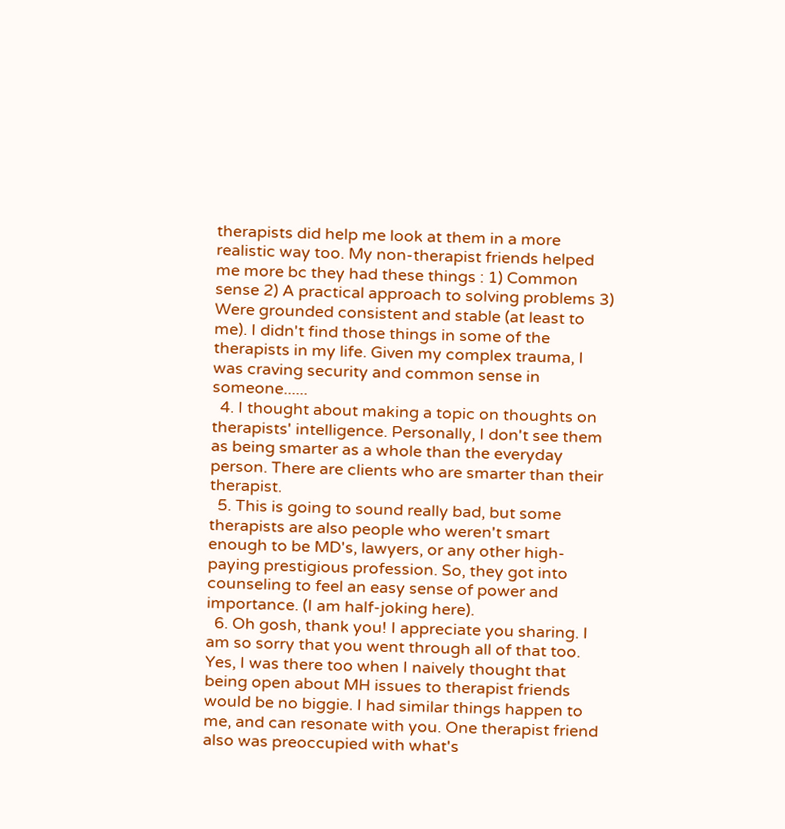therapists did help me look at them in a more realistic way too. My non-therapist friends helped me more bc they had these things : 1) Common sense 2) A practical approach to solving problems 3) Were grounded consistent and stable (at least to me). I didn't find those things in some of the therapists in my life. Given my complex trauma, I was craving security and common sense in someone......
  4. I thought about making a topic on thoughts on therapists' intelligence. Personally, I don't see them as being smarter as a whole than the everyday person. There are clients who are smarter than their therapist.
  5. This is going to sound really bad, but some therapists are also people who weren't smart enough to be MD's, lawyers, or any other high-paying prestigious profession. So, they got into counseling to feel an easy sense of power and importance. (I am half-joking here).
  6. Oh gosh, thank you! I appreciate you sharing. I am so sorry that you went through all of that too. Yes, I was there too when I naively thought that being open about MH issues to therapist friends would be no biggie. I had similar things happen to me, and can resonate with you. One therapist friend also was preoccupied with what's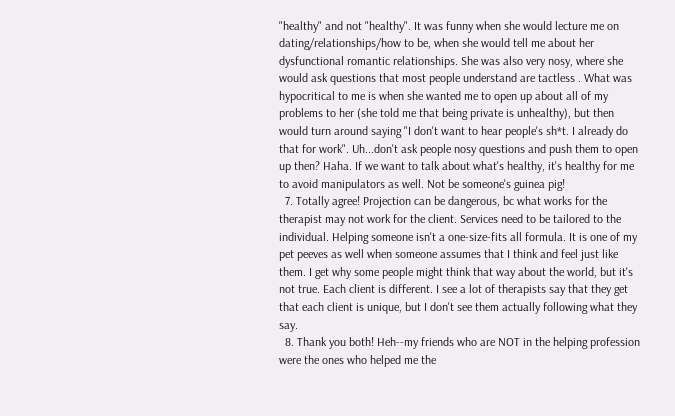"healthy" and not "healthy". It was funny when she would lecture me on dating/relationships/how to be, when she would tell me about her dysfunctional romantic relationships. She was also very nosy, where she would ask questions that most people understand are tactless . What was hypocritical to me is when she wanted me to open up about all of my problems to her (she told me that being private is unhealthy), but then would turn around saying "I don't want to hear people's sh*t. I already do that for work". Uh...don't ask people nosy questions and push them to open up then? Haha. If we want to talk about what's healthy, it's healthy for me to avoid manipulators as well. Not be someone's guinea pig!
  7. Totally agree! Projection can be dangerous, bc what works for the therapist may not work for the client. Services need to be tailored to the individual. Helping someone isn't a one-size-fits all formula. It is one of my pet peeves as well when someone assumes that I think and feel just like them. I get why some people might think that way about the world, but it's not true. Each client is different. I see a lot of therapists say that they get that each client is unique, but I don't see them actually following what they say.
  8. Thank you both! Heh--my friends who are NOT in the helping profession were the ones who helped me the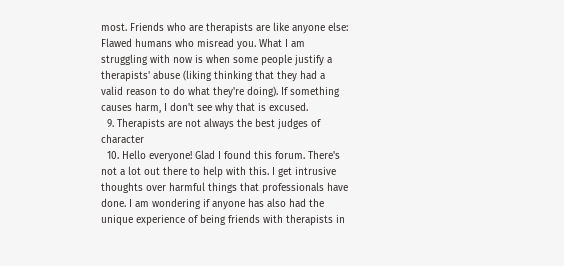most. Friends who are therapists are like anyone else: Flawed humans who misread you. What I am struggling with now is when some people justify a therapists' abuse (liking thinking that they had a valid reason to do what they're doing). If something causes harm, I don't see why that is excused.
  9. Therapists are not always the best judges of character
  10. Hello everyone! Glad I found this forum. There's not a lot out there to help with this. I get intrusive thoughts over harmful things that professionals have done. I am wondering if anyone has also had the unique experience of being friends with therapists in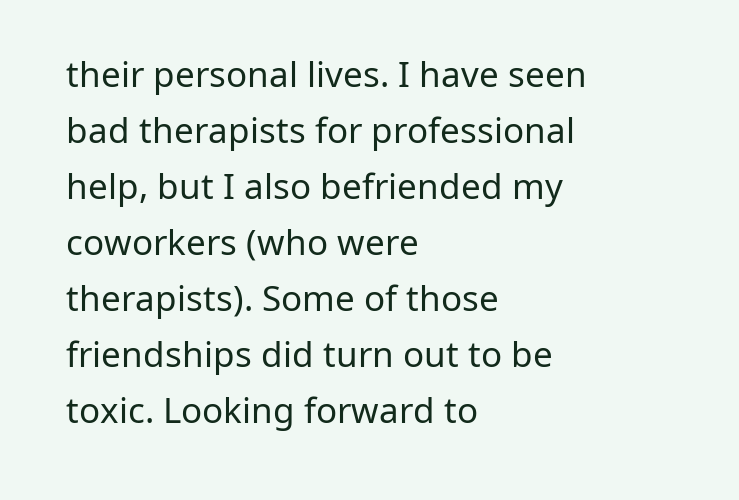their personal lives. I have seen bad therapists for professional help, but I also befriended my coworkers (who were therapists). Some of those friendships did turn out to be toxic. Looking forward to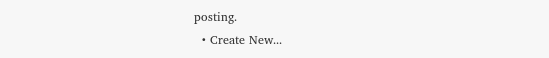posting.
  • Create New...